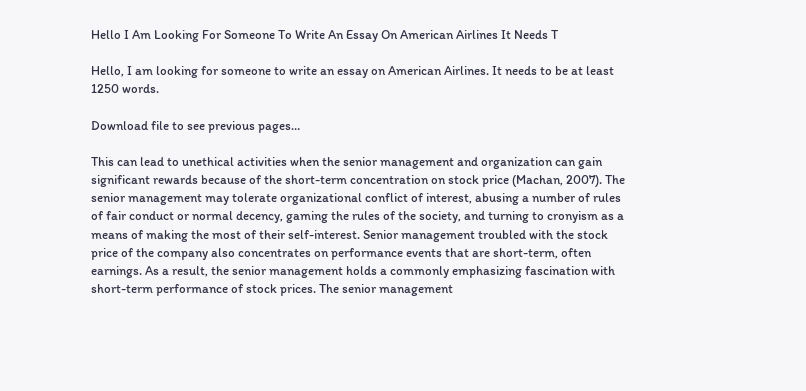Hello I Am Looking For Someone To Write An Essay On American Airlines It Needs T

Hello, I am looking for someone to write an essay on American Airlines. It needs to be at least 1250 words.

Download file to see previous pages…

This can lead to unethical activities when the senior management and organization can gain significant rewards because of the short-term concentration on stock price (Machan, 2007). The senior management may tolerate organizational conflict of interest, abusing a number of rules of fair conduct or normal decency, gaming the rules of the society, and turning to cronyism as a means of making the most of their self-interest. Senior management troubled with the stock price of the company also concentrates on performance events that are short-term, often earnings. As a result, the senior management holds a commonly emphasizing fascination with short-term performance of stock prices. The senior management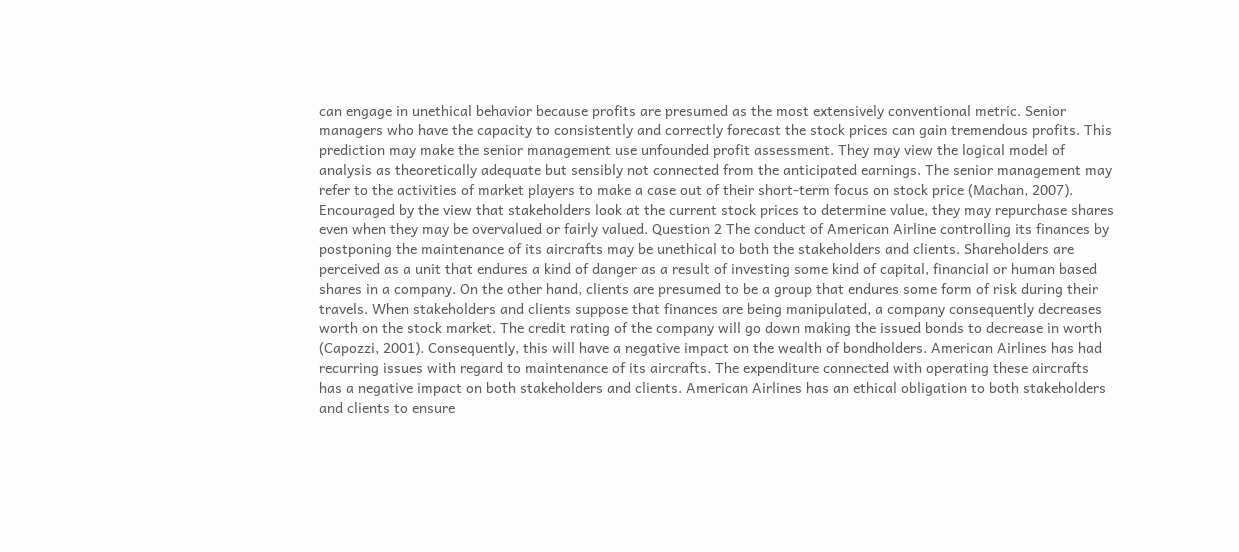can engage in unethical behavior because profits are presumed as the most extensively conventional metric. Senior managers who have the capacity to consistently and correctly forecast the stock prices can gain tremendous profits. This prediction may make the senior management use unfounded profit assessment. They may view the logical model of analysis as theoretically adequate but sensibly not connected from the anticipated earnings. The senior management may refer to the activities of market players to make a case out of their short-term focus on stock price (Machan, 2007). Encouraged by the view that stakeholders look at the current stock prices to determine value, they may repurchase shares even when they may be overvalued or fairly valued. Question 2 The conduct of American Airline controlling its finances by postponing the maintenance of its aircrafts may be unethical to both the stakeholders and clients. Shareholders are perceived as a unit that endures a kind of danger as a result of investing some kind of capital, financial or human based shares in a company. On the other hand, clients are presumed to be a group that endures some form of risk during their travels. When stakeholders and clients suppose that finances are being manipulated, a company consequently decreases worth on the stock market. The credit rating of the company will go down making the issued bonds to decrease in worth (Capozzi, 2001). Consequently, this will have a negative impact on the wealth of bondholders. American Airlines has had recurring issues with regard to maintenance of its aircrafts. The expenditure connected with operating these aircrafts has a negative impact on both stakeholders and clients. American Airlines has an ethical obligation to both stakeholders and clients to ensure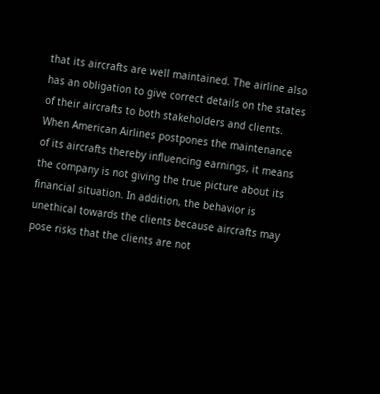that its aircrafts are well maintained. The airline also has an obligation to give correct details on the states of their aircrafts to both stakeholders and clients. When American Airlines postpones the maintenance of its aircrafts thereby influencing earnings, it means the company is not giving the true picture about its financial situation. In addition, the behavior is unethical towards the clients because aircrafts may pose risks that the clients are not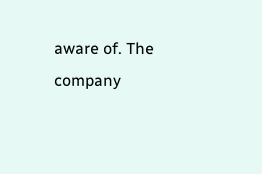aware of. The company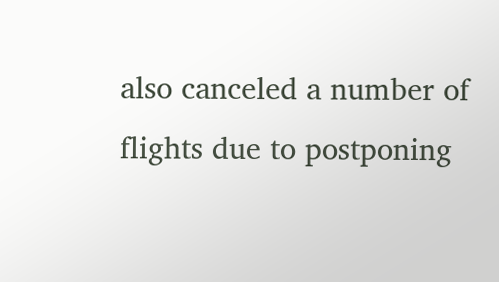also canceled a number of flights due to postponing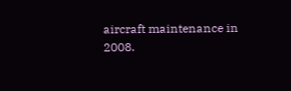aircraft maintenance in 2008.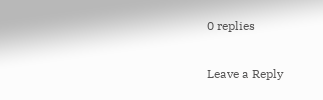0 replies

Leave a Reply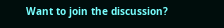Want to join the discussion?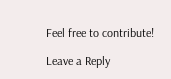Feel free to contribute!

Leave a Reply